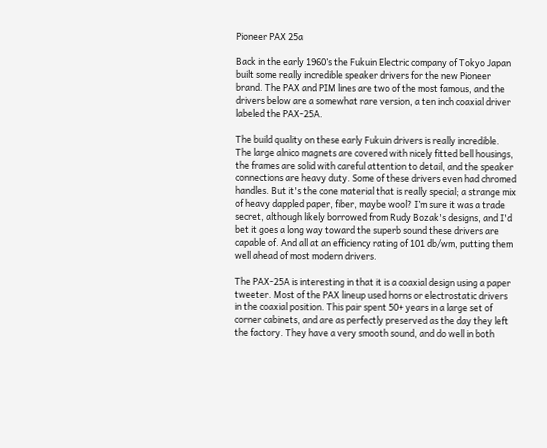Pioneer PAX 25a

Back in the early 1960’s the Fukuin Electric company of Tokyo Japan built some really incredible speaker drivers for the new Pioneer brand. The PAX and PIM lines are two of the most famous, and the drivers below are a somewhat rare version, a ten inch coaxial driver labeled the PAX-25A.

The build quality on these early Fukuin drivers is really incredible. The large alnico magnets are covered with nicely fitted bell housings, the frames are solid with careful attention to detail, and the speaker connections are heavy duty. Some of these drivers even had chromed handles. But it's the cone material that is really special; a strange mix of heavy dappled paper, fiber, maybe wool? I’m sure it was a trade secret, although likely borrowed from Rudy Bozak's designs, and I'd bet it goes a long way toward the superb sound these drivers are capable of. And all at an efficiency rating of 101 db/wm, putting them well ahead of most modern drivers.

The PAX-25A is interesting in that it is a coaxial design using a paper tweeter. Most of the PAX lineup used horns or electrostatic drivers in the coaxial position. This pair spent 50+ years in a large set of corner cabinets, and are as perfectly preserved as the day they left the factory. They have a very smooth sound, and do well in both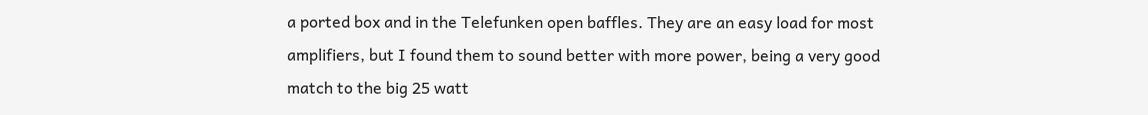a ported box and in the Telefunken open baffles. They are an easy load for most amplifiers, but I found them to sound better with more power, being a very good match to the big 25 watt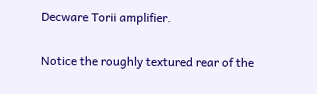Decware Torii amplifier.

Notice the roughly textured rear of the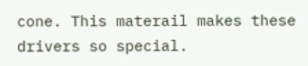cone. This materail makes these drivers so special.